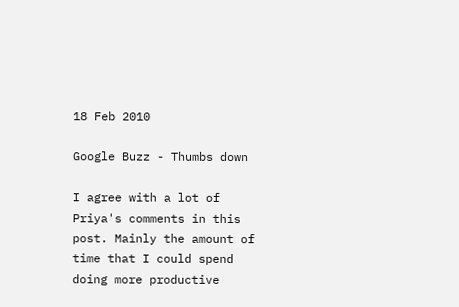18 Feb 2010

Google Buzz - Thumbs down

I agree with a lot of Priya's comments in this post. Mainly the amount of time that I could spend doing more productive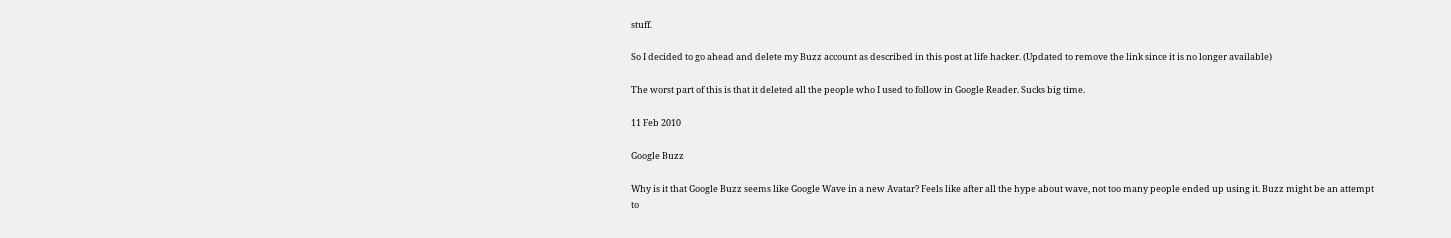stuff.

So I decided to go ahead and delete my Buzz account as described in this post at life hacker. (Updated to remove the link since it is no longer available)

The worst part of this is that it deleted all the people who I used to follow in Google Reader. Sucks big time.

11 Feb 2010

Google Buzz

Why is it that Google Buzz seems like Google Wave in a new Avatar? Feels like after all the hype about wave, not too many people ended up using it. Buzz might be an attempt to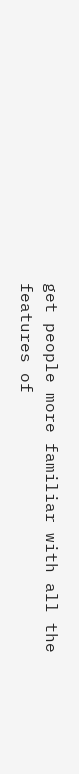get people more familiar with all the features of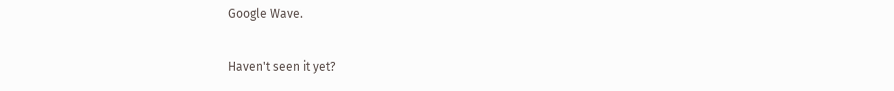Google Wave.

Haven't seen it yet?